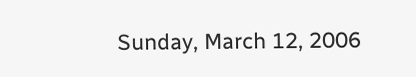Sunday, March 12, 2006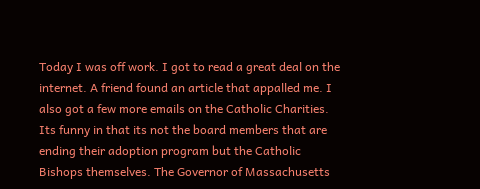Today I was off work. I got to read a great deal on the internet. A friend found an article that appalled me. I also got a few more emails on the Catholic Charities. Its funny in that its not the board members that are ending their adoption program but the Catholic Bishops themselves. The Governor of Massachusetts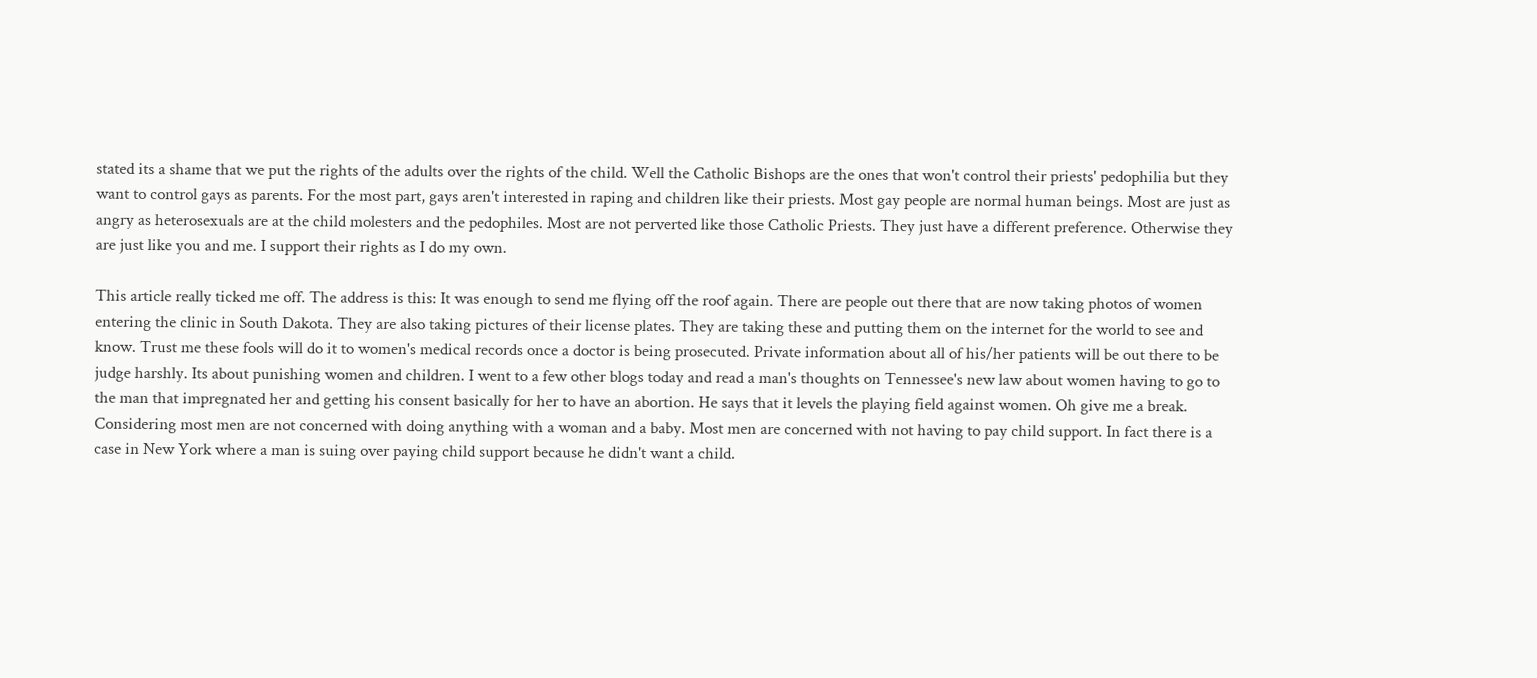stated its a shame that we put the rights of the adults over the rights of the child. Well the Catholic Bishops are the ones that won't control their priests' pedophilia but they want to control gays as parents. For the most part, gays aren't interested in raping and children like their priests. Most gay people are normal human beings. Most are just as angry as heterosexuals are at the child molesters and the pedophiles. Most are not perverted like those Catholic Priests. They just have a different preference. Otherwise they are just like you and me. I support their rights as I do my own.

This article really ticked me off. The address is this: It was enough to send me flying off the roof again. There are people out there that are now taking photos of women entering the clinic in South Dakota. They are also taking pictures of their license plates. They are taking these and putting them on the internet for the world to see and know. Trust me these fools will do it to women's medical records once a doctor is being prosecuted. Private information about all of his/her patients will be out there to be judge harshly. Its about punishing women and children. I went to a few other blogs today and read a man's thoughts on Tennessee's new law about women having to go to the man that impregnated her and getting his consent basically for her to have an abortion. He says that it levels the playing field against women. Oh give me a break. Considering most men are not concerned with doing anything with a woman and a baby. Most men are concerned with not having to pay child support. In fact there is a case in New York where a man is suing over paying child support because he didn't want a child.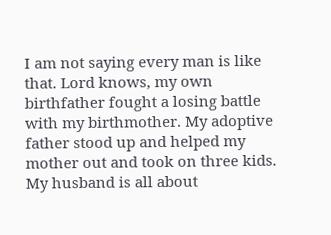I am not saying every man is like that. Lord knows, my own birthfather fought a losing battle with my birthmother. My adoptive father stood up and helped my mother out and took on three kids. My husband is all about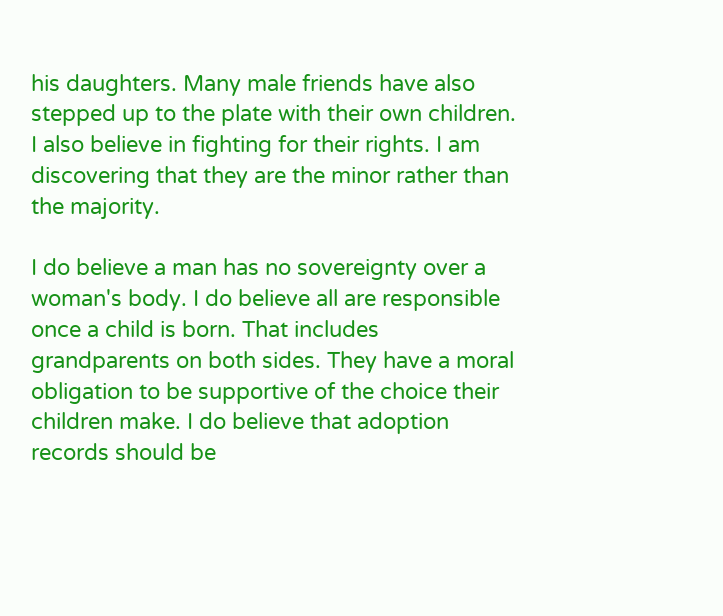his daughters. Many male friends have also stepped up to the plate with their own children. I also believe in fighting for their rights. I am discovering that they are the minor rather than the majority.

I do believe a man has no sovereignty over a woman's body. I do believe all are responsible once a child is born. That includes grandparents on both sides. They have a moral obligation to be supportive of the choice their children make. I do believe that adoption records should be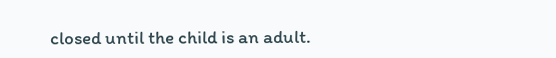closed until the child is an adult.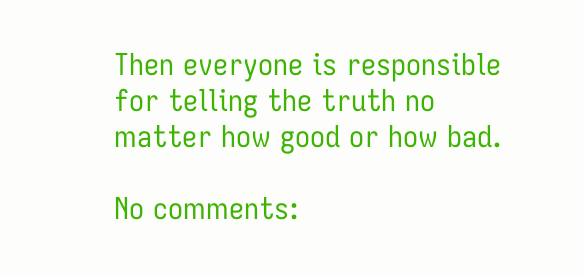Then everyone is responsible for telling the truth no matter how good or how bad.

No comments: